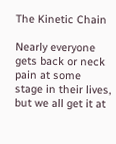The Kinetic Chain

Nearly everyone gets back or neck pain at some stage in their lives, but we all get it at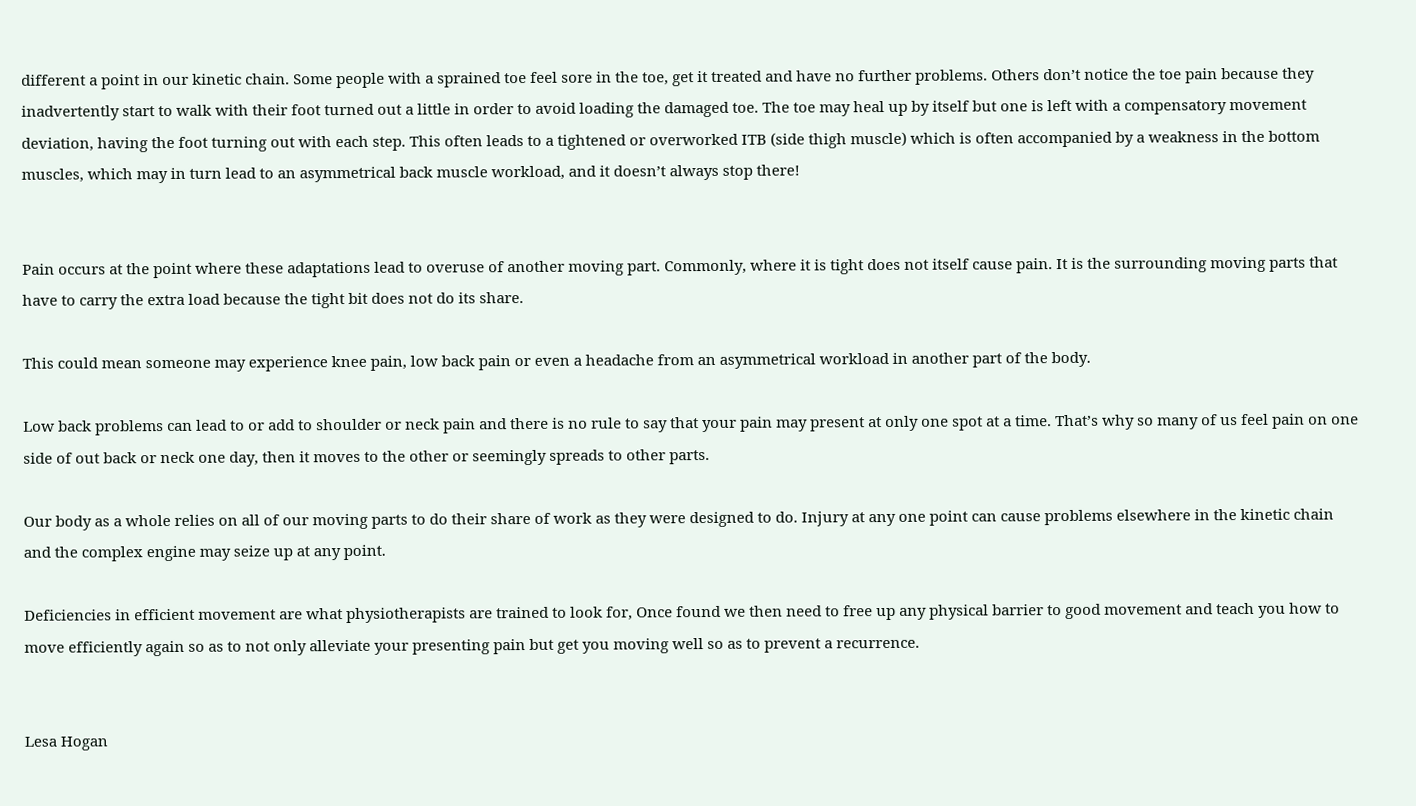different a point in our kinetic chain. Some people with a sprained toe feel sore in the toe, get it treated and have no further problems. Others don’t notice the toe pain because they inadvertently start to walk with their foot turned out a little in order to avoid loading the damaged toe. The toe may heal up by itself but one is left with a compensatory movement deviation, having the foot turning out with each step. This often leads to a tightened or overworked ITB (side thigh muscle) which is often accompanied by a weakness in the bottom muscles, which may in turn lead to an asymmetrical back muscle workload, and it doesn’t always stop there!


Pain occurs at the point where these adaptations lead to overuse of another moving part. Commonly, where it is tight does not itself cause pain. It is the surrounding moving parts that have to carry the extra load because the tight bit does not do its share.

This could mean someone may experience knee pain, low back pain or even a headache from an asymmetrical workload in another part of the body.

Low back problems can lead to or add to shoulder or neck pain and there is no rule to say that your pain may present at only one spot at a time. That’s why so many of us feel pain on one side of out back or neck one day, then it moves to the other or seemingly spreads to other parts.

Our body as a whole relies on all of our moving parts to do their share of work as they were designed to do. Injury at any one point can cause problems elsewhere in the kinetic chain and the complex engine may seize up at any point.

Deficiencies in efficient movement are what physiotherapists are trained to look for, Once found we then need to free up any physical barrier to good movement and teach you how to move efficiently again so as to not only alleviate your presenting pain but get you moving well so as to prevent a recurrence.


Lesa Hogan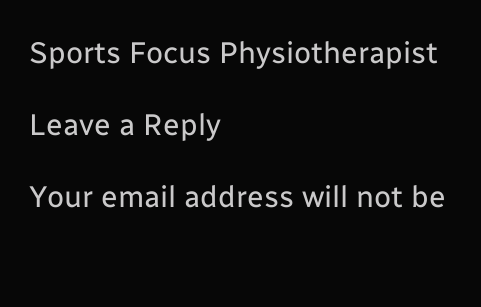Sports Focus Physiotherapist

Leave a Reply

Your email address will not be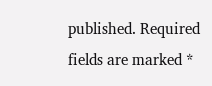published. Required fields are marked *